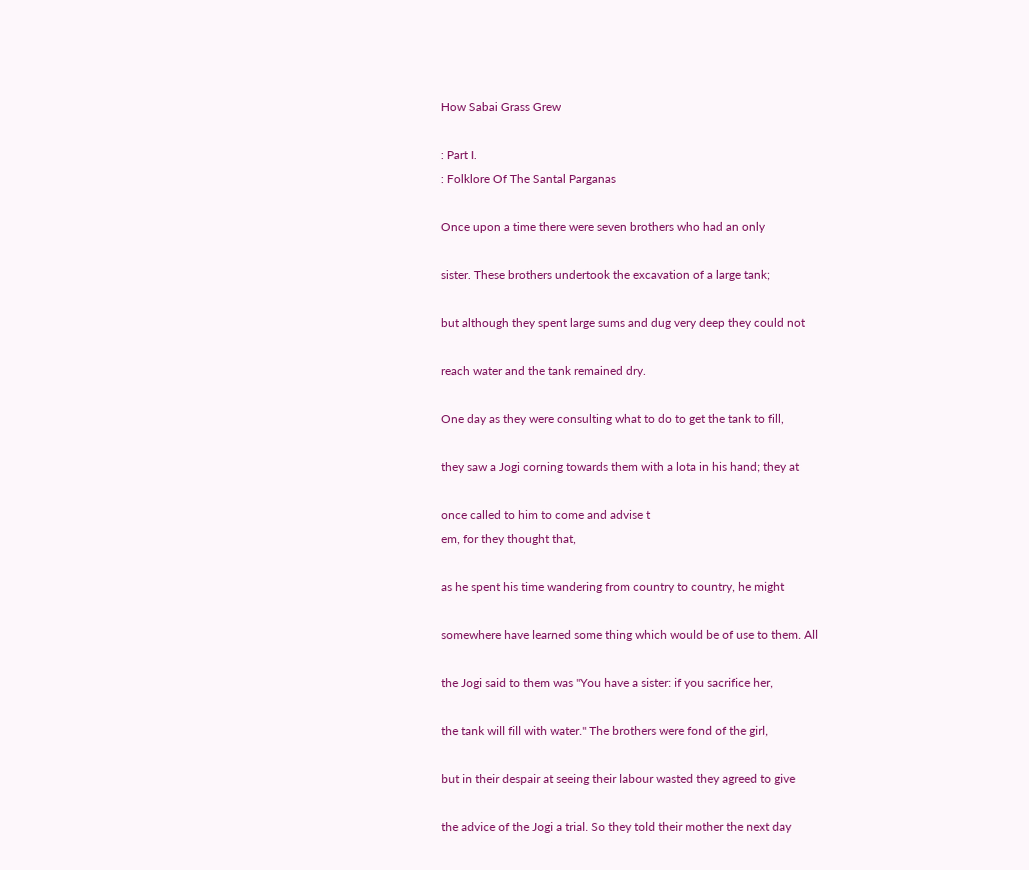How Sabai Grass Grew

: Part I.
: Folklore Of The Santal Parganas

Once upon a time there were seven brothers who had an only

sister. These brothers undertook the excavation of a large tank;

but although they spent large sums and dug very deep they could not

reach water and the tank remained dry.

One day as they were consulting what to do to get the tank to fill,

they saw a Jogi corning towards them with a lota in his hand; they at

once called to him to come and advise t
em, for they thought that,

as he spent his time wandering from country to country, he might

somewhere have learned some thing which would be of use to them. All

the Jogi said to them was "You have a sister: if you sacrifice her,

the tank will fill with water." The brothers were fond of the girl,

but in their despair at seeing their labour wasted they agreed to give

the advice of the Jogi a trial. So they told their mother the next day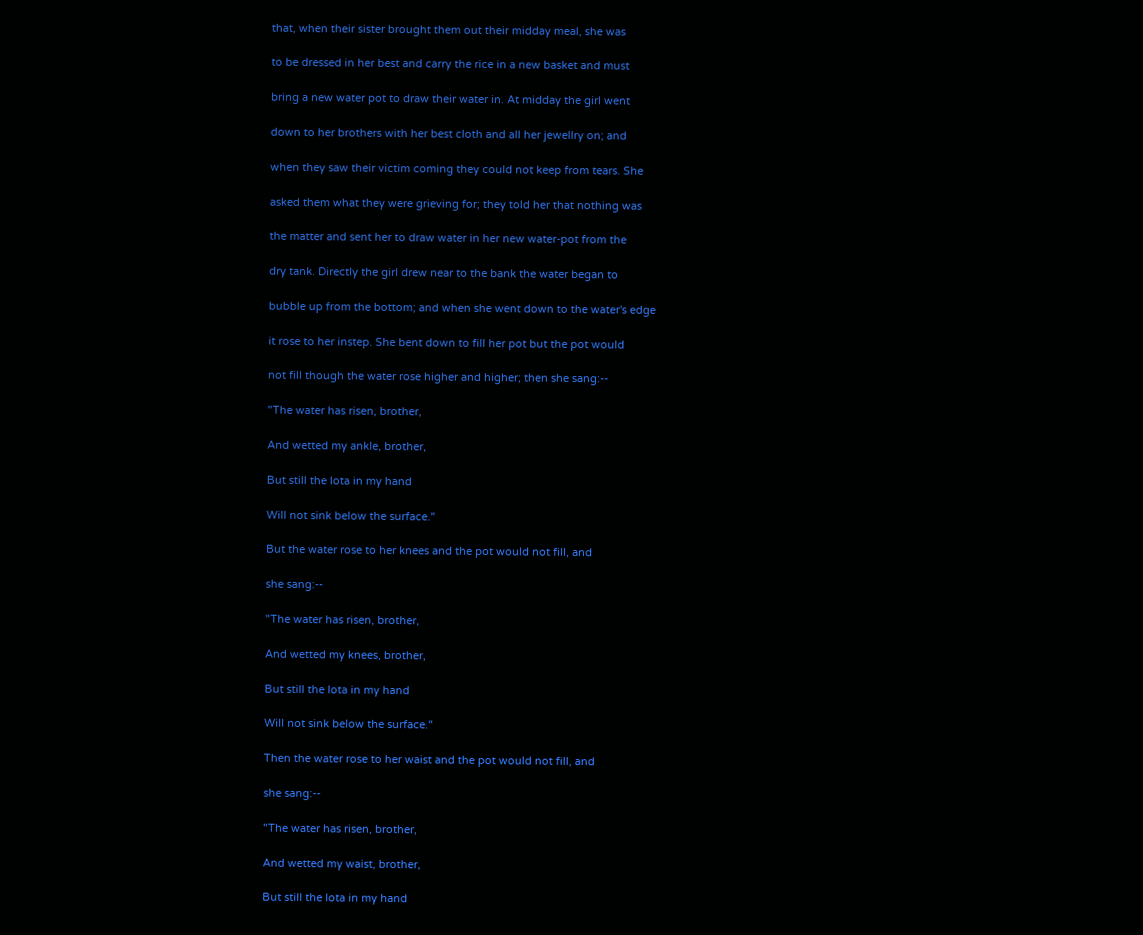that, when their sister brought them out their midday meal, she was

to be dressed in her best and carry the rice in a new basket and must

bring a new water pot to draw their water in. At midday the girl went

down to her brothers with her best cloth and all her jewellry on; and

when they saw their victim coming they could not keep from tears. She

asked them what they were grieving for; they told her that nothing was

the matter and sent her to draw water in her new water-pot from the

dry tank. Directly the girl drew near to the bank the water began to

bubble up from the bottom; and when she went down to the water's edge

it rose to her instep. She bent down to fill her pot but the pot would

not fill though the water rose higher and higher; then she sang:--

"The water has risen, brother,

And wetted my ankle, brother,

But still the lota in my hand

Will not sink below the surface."

But the water rose to her knees and the pot would not fill, and

she sang:--

"The water has risen, brother,

And wetted my knees, brother,

But still the lota in my hand

Will not sink below the surface."

Then the water rose to her waist and the pot would not fill, and

she sang:--

"The water has risen, brother,

And wetted my waist, brother,

But still the lota in my hand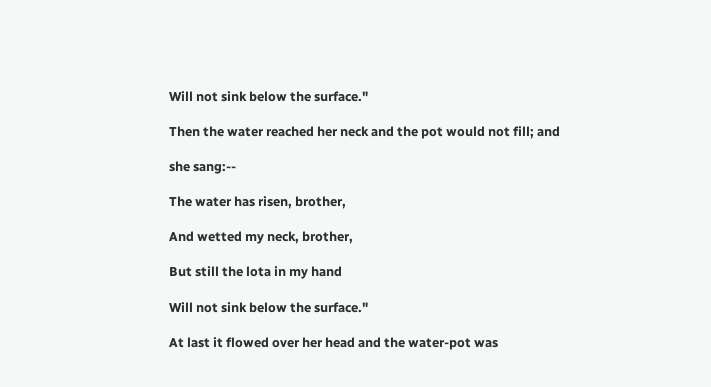Will not sink below the surface."

Then the water reached her neck and the pot would not fill; and

she sang:--

The water has risen, brother,

And wetted my neck, brother,

But still the lota in my hand

Will not sink below the surface."

At last it flowed over her head and the water-pot was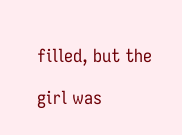filled, but the

girl was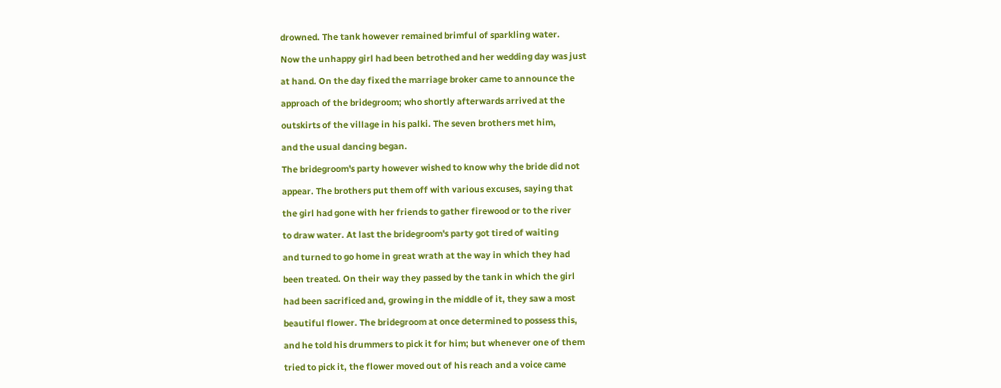drowned. The tank however remained brimful of sparkling water.

Now the unhappy girl had been betrothed and her wedding day was just

at hand. On the day fixed the marriage broker came to announce the

approach of the bridegroom; who shortly afterwards arrived at the

outskirts of the village in his palki. The seven brothers met him,

and the usual dancing began.

The bridegroom's party however wished to know why the bride did not

appear. The brothers put them off with various excuses, saying that

the girl had gone with her friends to gather firewood or to the river

to draw water. At last the bridegroom's party got tired of waiting

and turned to go home in great wrath at the way in which they had

been treated. On their way they passed by the tank in which the girl

had been sacrificed and, growing in the middle of it, they saw a most

beautiful flower. The bridegroom at once determined to possess this,

and he told his drummers to pick it for him; but whenever one of them

tried to pick it, the flower moved out of his reach and a voice came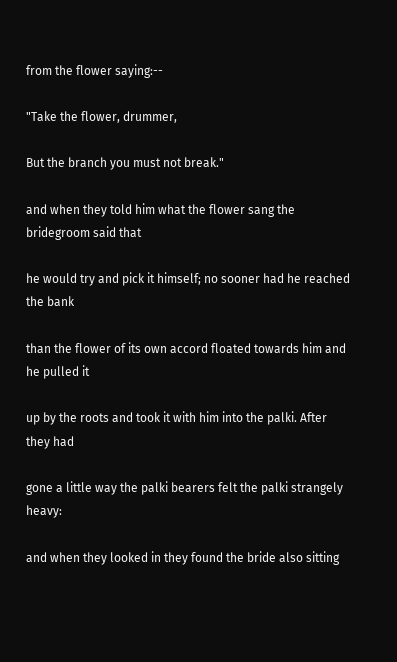from the flower saying:--

"Take the flower, drummer,

But the branch you must not break."

and when they told him what the flower sang the bridegroom said that

he would try and pick it himself; no sooner had he reached the bank

than the flower of its own accord floated towards him and he pulled it

up by the roots and took it with him into the palki. After they had

gone a little way the palki bearers felt the palki strangely heavy:

and when they looked in they found the bride also sitting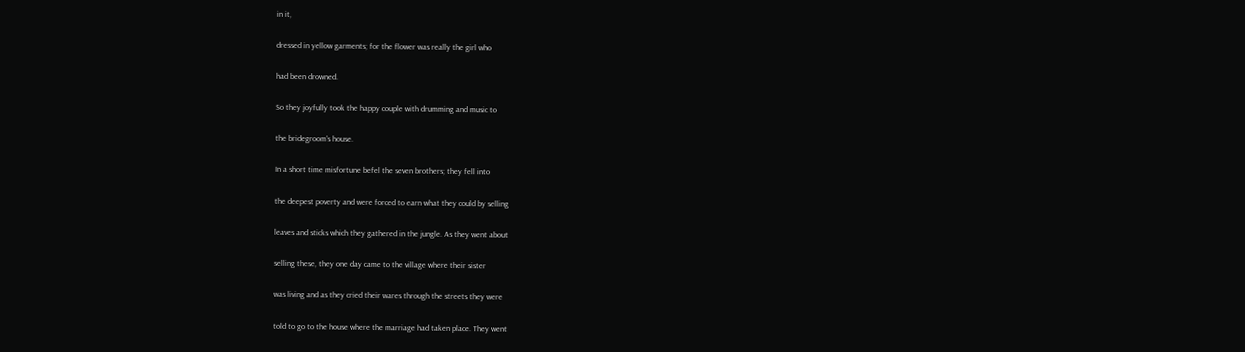in it,

dressed in yellow garments; for the flower was really the girl who

had been drowned.

So they joyfully took the happy couple with drumming and music to

the bridegroom's house.

In a short time misfortune befel the seven brothers; they fell into

the deepest poverty and were forced to earn what they could by selling

leaves and sticks which they gathered in the jungle. As they went about

selling these, they one day came to the village where their sister

was living and as they cried their wares through the streets they were

told to go to the house where the marriage had taken place. They went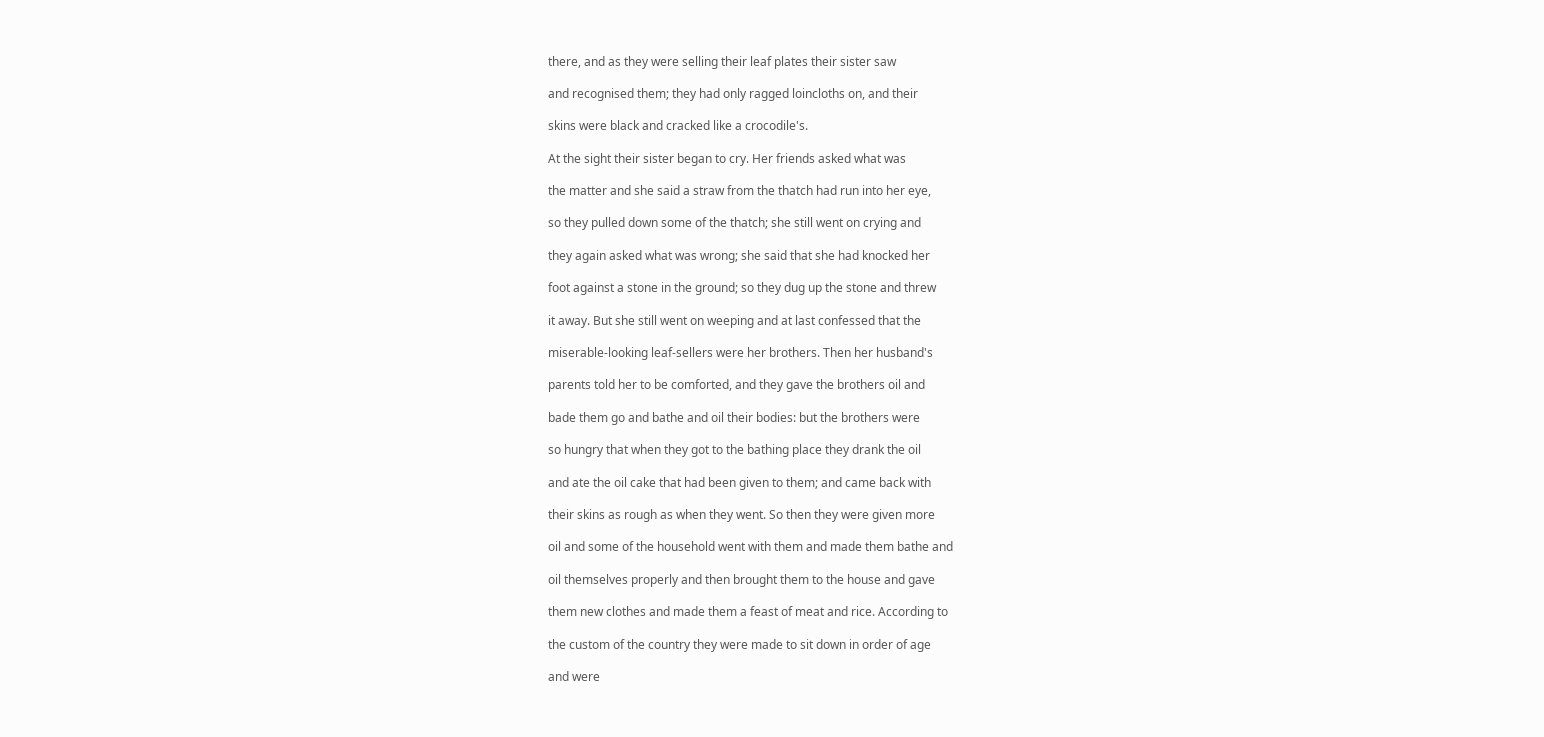there, and as they were selling their leaf plates their sister saw

and recognised them; they had only ragged loincloths on, and their

skins were black and cracked like a crocodile's.

At the sight their sister began to cry. Her friends asked what was

the matter and she said a straw from the thatch had run into her eye,

so they pulled down some of the thatch; she still went on crying and

they again asked what was wrong; she said that she had knocked her

foot against a stone in the ground; so they dug up the stone and threw

it away. But she still went on weeping and at last confessed that the

miserable-looking leaf-sellers were her brothers. Then her husband's

parents told her to be comforted, and they gave the brothers oil and

bade them go and bathe and oil their bodies: but the brothers were

so hungry that when they got to the bathing place they drank the oil

and ate the oil cake that had been given to them; and came back with

their skins as rough as when they went. So then they were given more

oil and some of the household went with them and made them bathe and

oil themselves properly and then brought them to the house and gave

them new clothes and made them a feast of meat and rice. According to

the custom of the country they were made to sit down in order of age

and were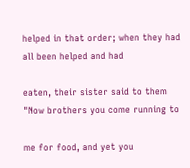helped in that order; when they had all been helped and had

eaten, their sister said to them "Now brothers you come running to

me for food, and yet you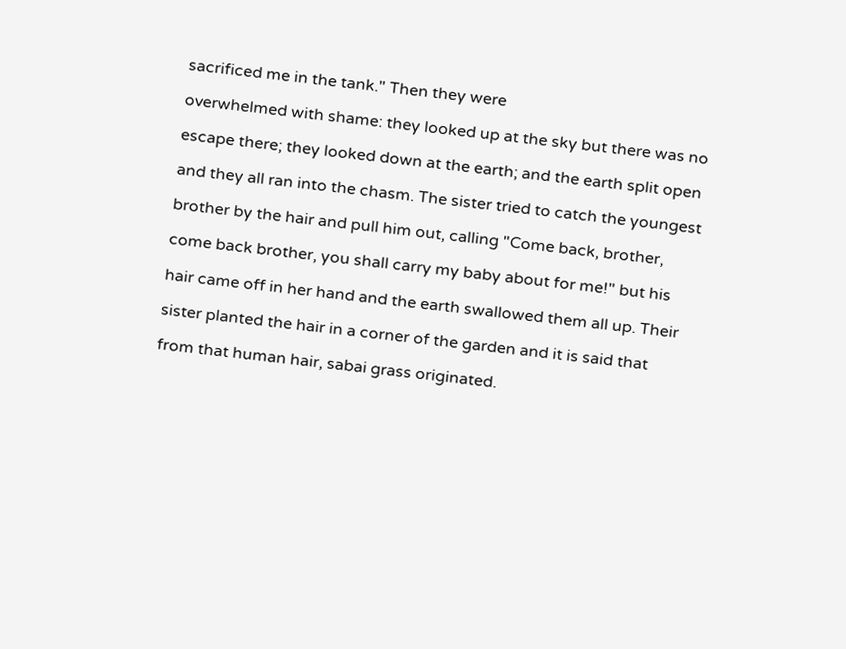sacrificed me in the tank." Then they were

overwhelmed with shame: they looked up at the sky but there was no

escape there; they looked down at the earth; and the earth split open

and they all ran into the chasm. The sister tried to catch the youngest

brother by the hair and pull him out, calling "Come back, brother,

come back brother, you shall carry my baby about for me!" but his

hair came off in her hand and the earth swallowed them all up. Their

sister planted the hair in a corner of the garden and it is said that

from that human hair, sabai grass originated.